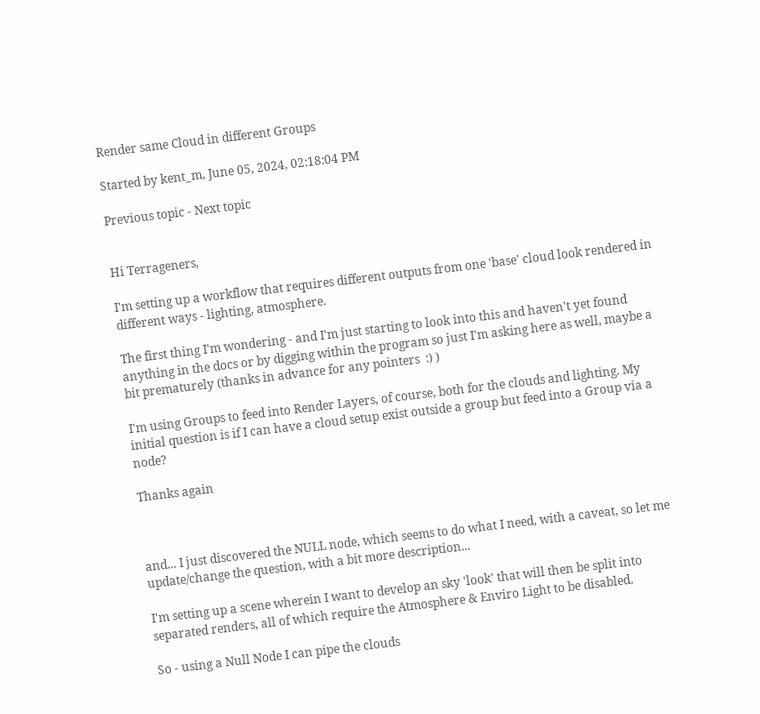Render same Cloud in different Groups

Started by kent_m, June 05, 2024, 02:18:04 PM

Previous topic - Next topic


Hi Terrageners,

I'm setting up a workflow that requires different outputs from one 'base' cloud look rendered in different ways - lighting, atmosphere.

The first thing I'm wondering - and I'm just starting to look into this and haven't yet found anything in the docs or by digging within the program so just I'm asking here as well, maybe a bit prematurely (thanks in advance for any pointers  :) )

I'm using Groups to feed into Render Layers, of course, both for the clouds and lighting. My initial question is if I can have a cloud setup exist outside a group but feed into a Group via a node?

Thanks again



and... I just discovered the NULL node, which seems to do what I need, with a caveat, so let me update/change the question, with a bit more description...

I'm setting up a scene wherein I want to develop an sky 'look' that will then be split into separated renders, all of which require the Atmosphere & Enviro Light to be disabled.

So - using a Null Node I can pipe the clouds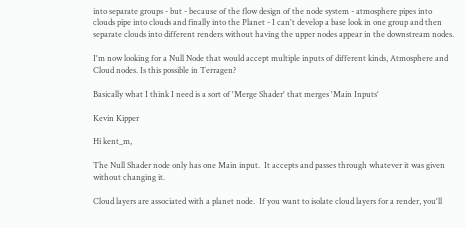into separate groups - but - because of the flow design of the node system - atmosphere pipes into clouds pipe into clouds and finally into the Planet - I can't develop a base look in one group and then separate clouds into different renders without having the upper nodes appear in the downstream nodes.

I'm now looking for a Null Node that would accept multiple inputs of different kinds, Atmosphere and Cloud nodes. Is this possible in Terragen?

Basically what I think I need is a sort of 'Merge Shader' that merges 'Main Inputs'

Kevin Kipper

Hi kent_m,

The Null Shader node only has one Main input.  It accepts and passes through whatever it was given without changing it.

Cloud layers are associated with a planet node.  If you want to isolate cloud layers for a render, you'll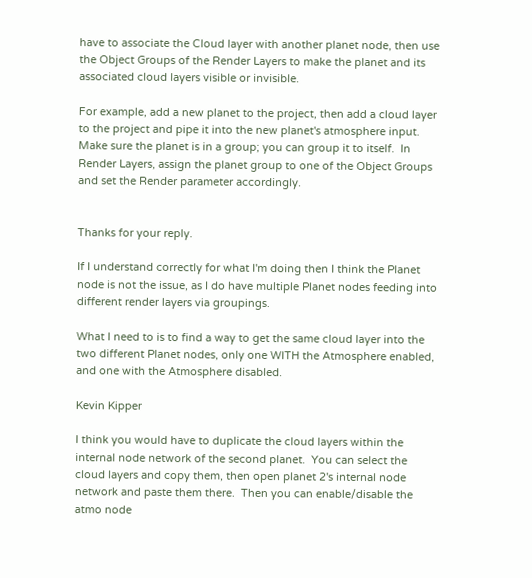have to associate the Cloud layer with another planet node, then use the Object Groups of the Render Layers to make the planet and its associated cloud layers visible or invisible.

For example, add a new planet to the project, then add a cloud layer to the project and pipe it into the new planet's atmosphere input.  Make sure the planet is in a group; you can group it to itself.  In Render Layers, assign the planet group to one of the Object Groups and set the Render parameter accordingly.


Thanks for your reply.

If I understand correctly for what I'm doing then I think the Planet node is not the issue, as I do have multiple Planet nodes feeding into different render layers via groupings.

What I need to is to find a way to get the same cloud layer into the two different Planet nodes, only one WITH the Atmosphere enabled, and one with the Atmosphere disabled.

Kevin Kipper

I think you would have to duplicate the cloud layers within the internal node network of the second planet.  You can select the cloud layers and copy them, then open planet 2's internal node network and paste them there.  Then you can enable/disable the atmo node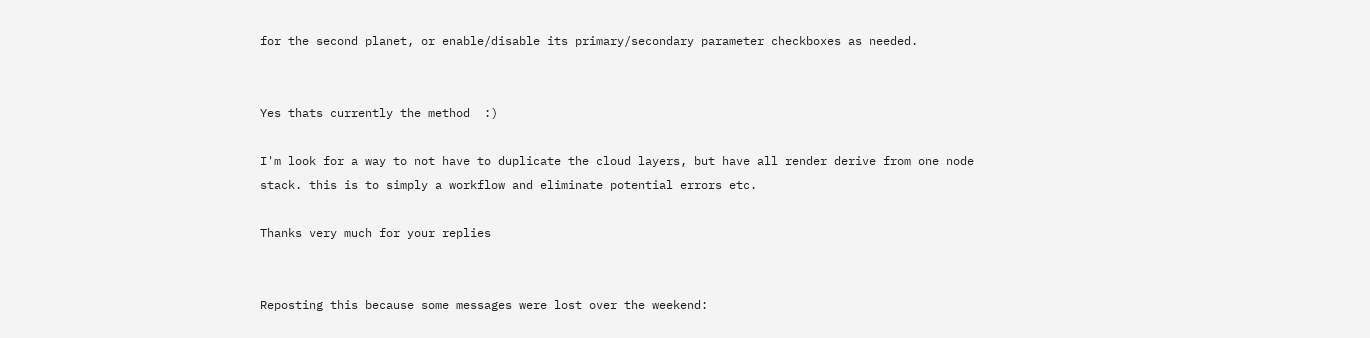for the second planet, or enable/disable its primary/secondary parameter checkboxes as needed.


Yes thats currently the method  :)

I'm look for a way to not have to duplicate the cloud layers, but have all render derive from one node stack. this is to simply a workflow and eliminate potential errors etc.

Thanks very much for your replies


Reposting this because some messages were lost over the weekend: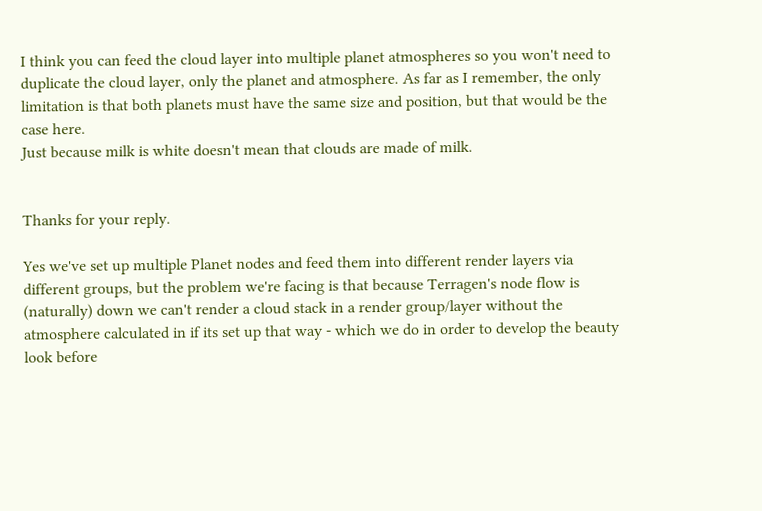I think you can feed the cloud layer into multiple planet atmospheres so you won't need to duplicate the cloud layer, only the planet and atmosphere. As far as I remember, the only limitation is that both planets must have the same size and position, but that would be the case here.
Just because milk is white doesn't mean that clouds are made of milk.


Thanks for your reply.

Yes we've set up multiple Planet nodes and feed them into different render layers via different groups, but the problem we're facing is that because Terragen's node flow is (naturally) down we can't render a cloud stack in a render group/layer without the atmosphere calculated in if its set up that way - which we do in order to develop the beauty look before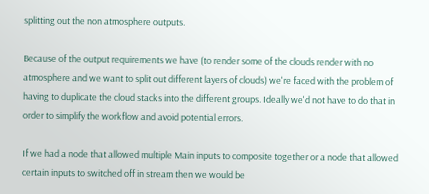splitting out the non atmosphere outputs.

Because of the output requirements we have (to render some of the clouds render with no atmosphere and we want to split out different layers of clouds) we're faced with the problem of having to duplicate the cloud stacks into the different groups. Ideally we'd not have to do that in order to simplify the workflow and avoid potential errors.

If we had a node that allowed multiple Main inputs to composite together or a node that allowed certain inputs to switched off in stream then we would be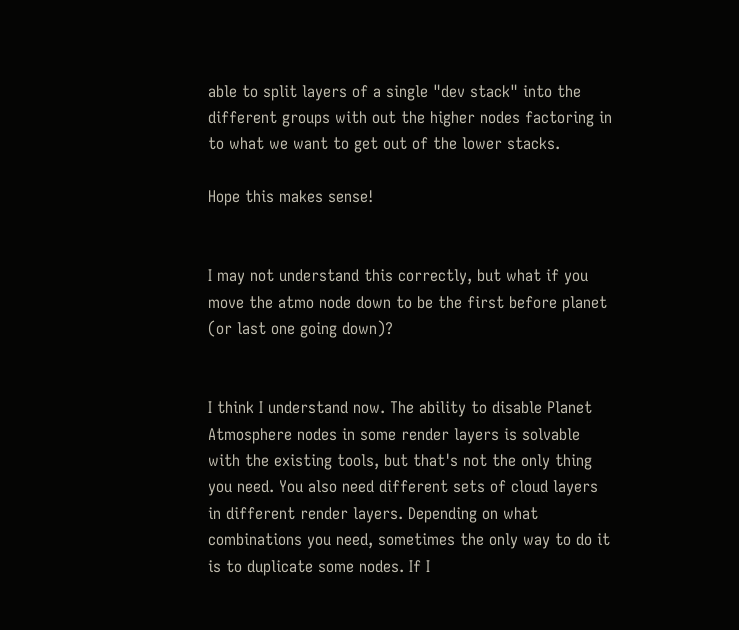able to split layers of a single "dev stack" into the different groups with out the higher nodes factoring in to what we want to get out of the lower stacks.

Hope this makes sense!


I may not understand this correctly, but what if you move the atmo node down to be the first before planet (or last one going down)?


I think I understand now. The ability to disable Planet Atmosphere nodes in some render layers is solvable with the existing tools, but that's not the only thing you need. You also need different sets of cloud layers in different render layers. Depending on what combinations you need, sometimes the only way to do it is to duplicate some nodes. If I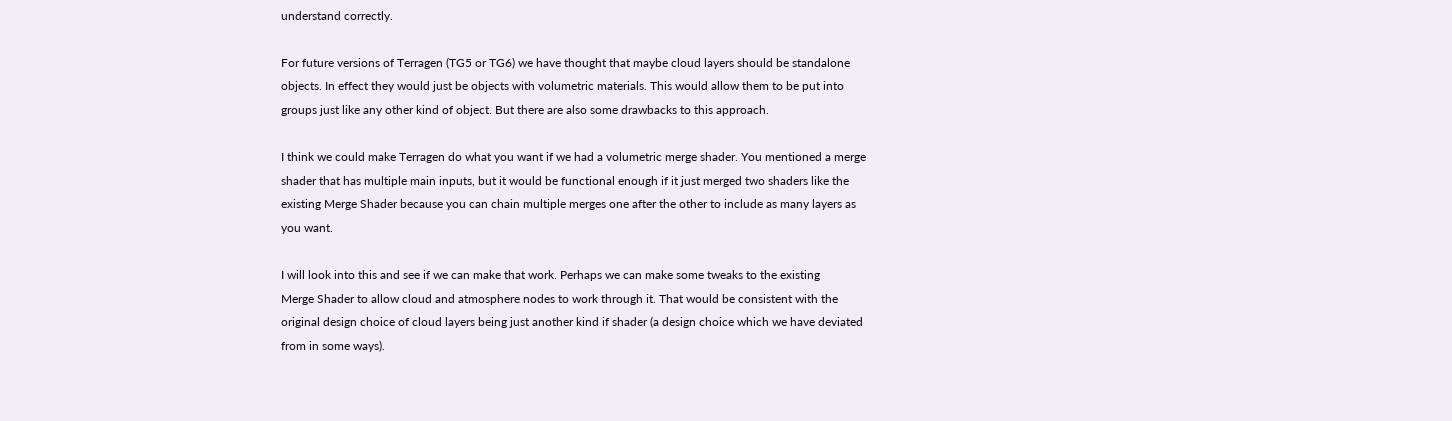understand correctly.

For future versions of Terragen (TG5 or TG6) we have thought that maybe cloud layers should be standalone objects. In effect they would just be objects with volumetric materials. This would allow them to be put into groups just like any other kind of object. But there are also some drawbacks to this approach.

I think we could make Terragen do what you want if we had a volumetric merge shader. You mentioned a merge shader that has multiple main inputs, but it would be functional enough if it just merged two shaders like the existing Merge Shader because you can chain multiple merges one after the other to include as many layers as you want.

I will look into this and see if we can make that work. Perhaps we can make some tweaks to the existing
Merge Shader to allow cloud and atmosphere nodes to work through it. That would be consistent with the original design choice of cloud layers being just another kind if shader (a design choice which we have deviated from in some ways).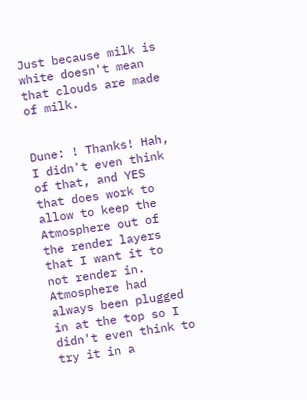Just because milk is white doesn't mean that clouds are made of milk.


Dune: ! Thanks! Hah, I didn't even think of that, and YES that does work to allow to keep the Atmosphere out of the render layers that I want it to not render in. Atmosphere had always been plugged in at the top so I didn't even think to try it in a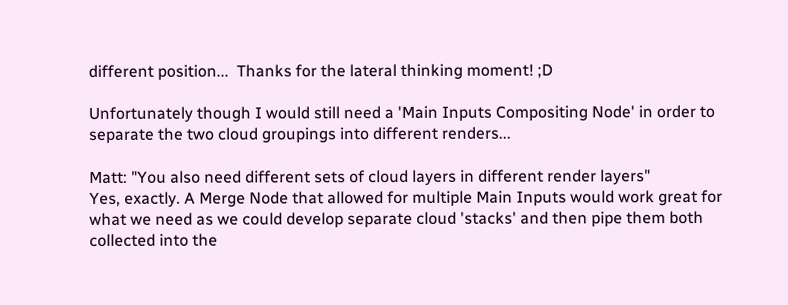different position...  Thanks for the lateral thinking moment! ;D

Unfortunately though I would still need a 'Main Inputs Compositing Node' in order to separate the two cloud groupings into different renders...

Matt: "You also need different sets of cloud layers in different render layers"
Yes, exactly. A Merge Node that allowed for multiple Main Inputs would work great for what we need as we could develop separate cloud 'stacks' and then pipe them both collected into the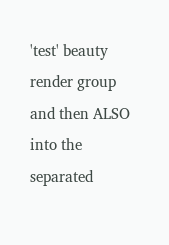'test' beauty render group and then ALSO into the separated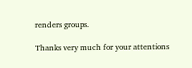renders groups.

Thanks very much for your attentions